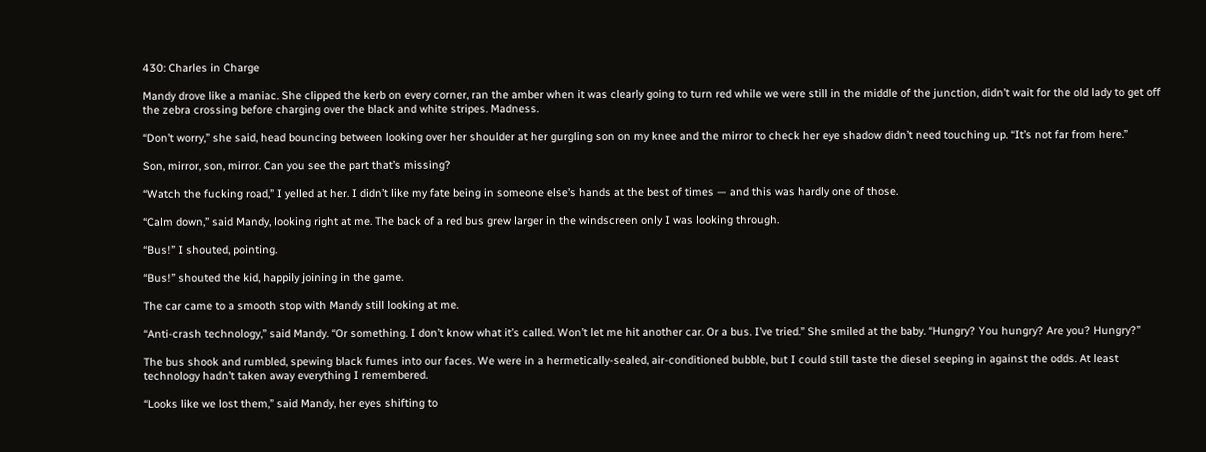430: Charles in Charge

Mandy drove like a maniac. She clipped the kerb on every corner, ran the amber when it was clearly going to turn red while we were still in the middle of the junction, didn’t wait for the old lady to get off the zebra crossing before charging over the black and white stripes. Madness.

“Don’t worry,” she said, head bouncing between looking over her shoulder at her gurgling son on my knee and the mirror to check her eye shadow didn’t need touching up. “It’s not far from here.”

Son, mirror, son, mirror. Can you see the part that’s missing?

“Watch the fucking road,” I yelled at her. I didn’t like my fate being in someone else’s hands at the best of times — and this was hardly one of those.

“Calm down,” said Mandy, looking right at me. The back of a red bus grew larger in the windscreen only I was looking through.

“Bus!” I shouted, pointing.

“Bus!” shouted the kid, happily joining in the game.

The car came to a smooth stop with Mandy still looking at me.

“Anti-crash technology,” said Mandy. “Or something. I don’t know what it’s called. Won’t let me hit another car. Or a bus. I’ve tried.” She smiled at the baby. “Hungry? You hungry? Are you? Hungry?”

The bus shook and rumbled, spewing black fumes into our faces. We were in a hermetically-sealed, air-conditioned bubble, but I could still taste the diesel seeping in against the odds. At least technology hadn’t taken away everything I remembered.

“Looks like we lost them,” said Mandy, her eyes shifting to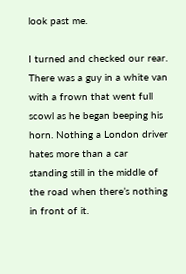look past me.

I turned and checked our rear. There was a guy in a white van with a frown that went full scowl as he began beeping his horn. Nothing a London driver hates more than a car standing still in the middle of the road when there’s nothing in front of it.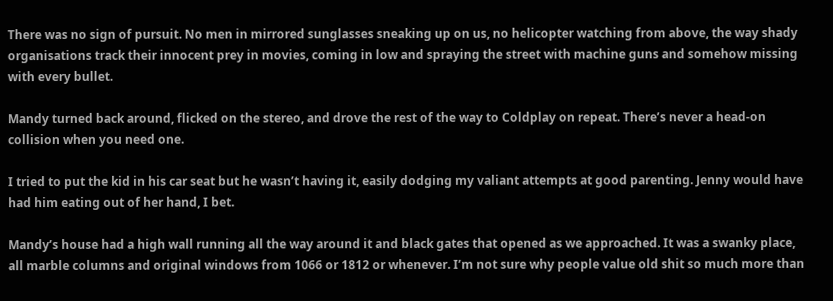There was no sign of pursuit. No men in mirrored sunglasses sneaking up on us, no helicopter watching from above, the way shady organisations track their innocent prey in movies, coming in low and spraying the street with machine guns and somehow missing with every bullet.

Mandy turned back around, flicked on the stereo, and drove the rest of the way to Coldplay on repeat. There’s never a head-on collision when you need one.

I tried to put the kid in his car seat but he wasn’t having it, easily dodging my valiant attempts at good parenting. Jenny would have had him eating out of her hand, I bet.

Mandy’s house had a high wall running all the way around it and black gates that opened as we approached. It was a swanky place, all marble columns and original windows from 1066 or 1812 or whenever. I’m not sure why people value old shit so much more than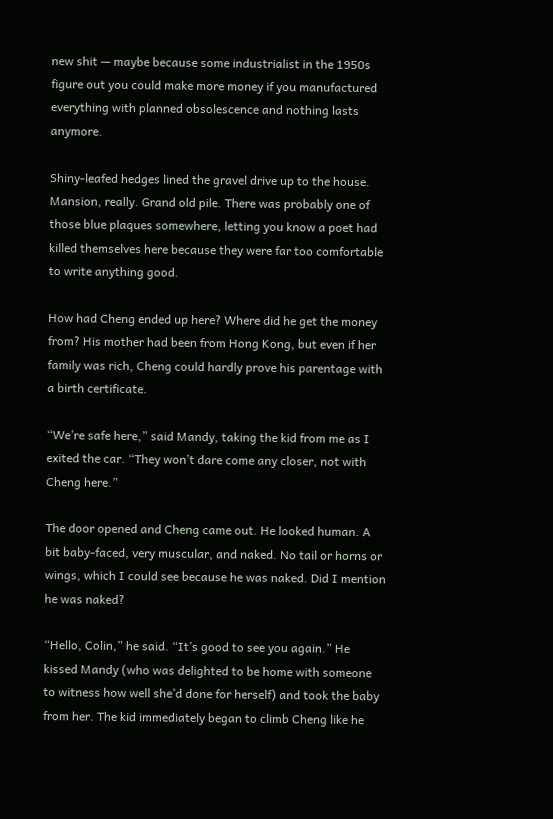new shit — maybe because some industrialist in the 1950s figure out you could make more money if you manufactured everything with planned obsolescence and nothing lasts anymore.

Shiny-leafed hedges lined the gravel drive up to the house. Mansion, really. Grand old pile. There was probably one of those blue plaques somewhere, letting you know a poet had killed themselves here because they were far too comfortable to write anything good.

How had Cheng ended up here? Where did he get the money from? His mother had been from Hong Kong, but even if her family was rich, Cheng could hardly prove his parentage with a birth certificate.

“We’re safe here,” said Mandy, taking the kid from me as I exited the car. “They won’t dare come any closer, not with Cheng here.”

The door opened and Cheng came out. He looked human. A bit baby-faced, very muscular, and naked. No tail or horns or wings, which I could see because he was naked. Did I mention he was naked?

“Hello, Colin,” he said. “It’s good to see you again.” He kissed Mandy (who was delighted to be home with someone to witness how well she’d done for herself) and took the baby from her. The kid immediately began to climb Cheng like he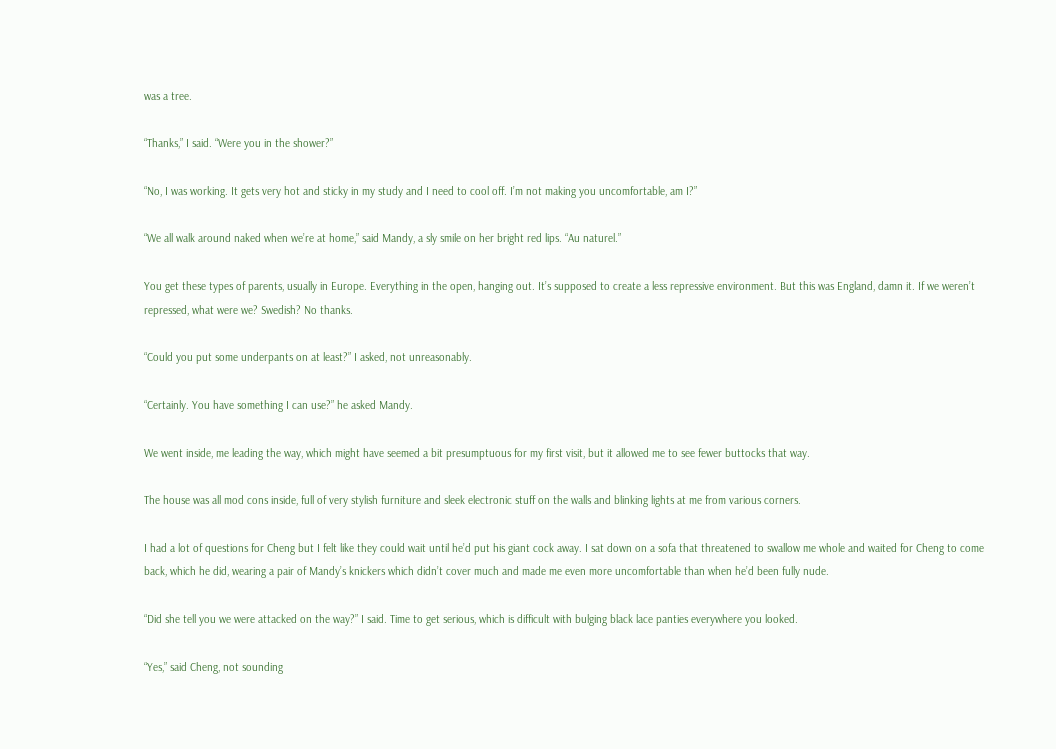was a tree.

“Thanks,” I said. “Were you in the shower?”

“No, I was working. It gets very hot and sticky in my study and I need to cool off. I’m not making you uncomfortable, am I?”

“We all walk around naked when we’re at home,” said Mandy, a sly smile on her bright red lips. “Au naturel.”

You get these types of parents, usually in Europe. Everything in the open, hanging out. It’s supposed to create a less repressive environment. But this was England, damn it. If we weren’t repressed, what were we? Swedish? No thanks.

“Could you put some underpants on at least?” I asked, not unreasonably.

“Certainly. You have something I can use?” he asked Mandy.

We went inside, me leading the way, which might have seemed a bit presumptuous for my first visit, but it allowed me to see fewer buttocks that way.

The house was all mod cons inside, full of very stylish furniture and sleek electronic stuff on the walls and blinking lights at me from various corners.

I had a lot of questions for Cheng but I felt like they could wait until he’d put his giant cock away. I sat down on a sofa that threatened to swallow me whole and waited for Cheng to come back, which he did, wearing a pair of Mandy’s knickers which didn’t cover much and made me even more uncomfortable than when he’d been fully nude.

“Did she tell you we were attacked on the way?” I said. Time to get serious, which is difficult with bulging black lace panties everywhere you looked.

“Yes,” said Cheng, not sounding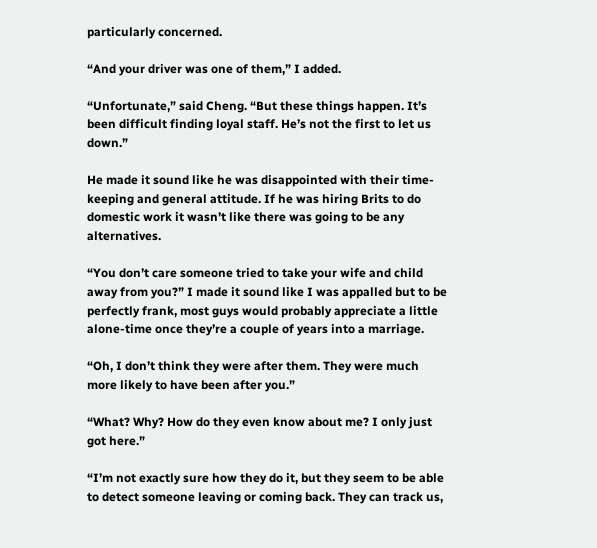particularly concerned.

“And your driver was one of them,” I added.

“Unfortunate,” said Cheng. “But these things happen. It’s been difficult finding loyal staff. He’s not the first to let us down.”

He made it sound like he was disappointed with their time-keeping and general attitude. If he was hiring Brits to do domestic work it wasn’t like there was going to be any alternatives.

“You don’t care someone tried to take your wife and child away from you?” I made it sound like I was appalled but to be perfectly frank, most guys would probably appreciate a little alone-time once they’re a couple of years into a marriage.

“Oh, I don’t think they were after them. They were much more likely to have been after you.”

“What? Why? How do they even know about me? I only just got here.”

“I’m not exactly sure how they do it, but they seem to be able to detect someone leaving or coming back. They can track us,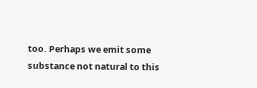too. Perhaps we emit some substance not natural to this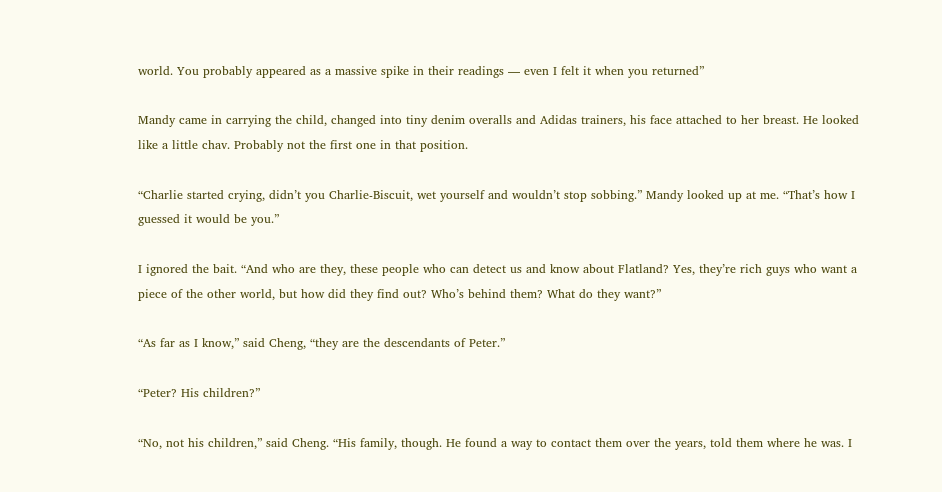world. You probably appeared as a massive spike in their readings — even I felt it when you returned”

Mandy came in carrying the child, changed into tiny denim overalls and Adidas trainers, his face attached to her breast. He looked like a little chav. Probably not the first one in that position.

“Charlie started crying, didn’t you Charlie-Biscuit, wet yourself and wouldn’t stop sobbing.” Mandy looked up at me. “That’s how I guessed it would be you.”

I ignored the bait. “And who are they, these people who can detect us and know about Flatland? Yes, they’re rich guys who want a piece of the other world, but how did they find out? Who’s behind them? What do they want?”

“As far as I know,” said Cheng, “they are the descendants of Peter.”

“Peter? His children?”

“No, not his children,” said Cheng. “His family, though. He found a way to contact them over the years, told them where he was. I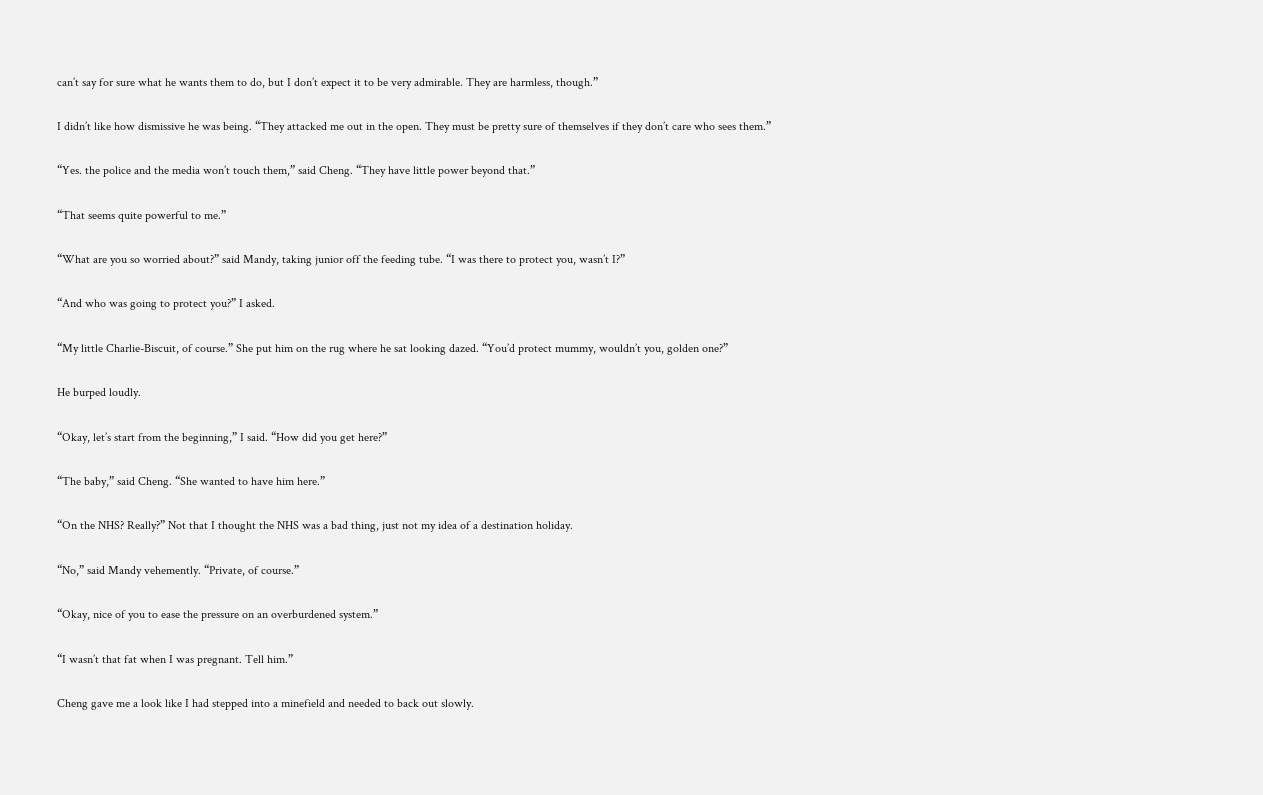can’t say for sure what he wants them to do, but I don’t expect it to be very admirable. They are harmless, though.”

I didn’t like how dismissive he was being. “They attacked me out in the open. They must be pretty sure of themselves if they don’t care who sees them.”

“Yes. the police and the media won’t touch them,” said Cheng. “They have little power beyond that.”

“That seems quite powerful to me.”

“What are you so worried about?” said Mandy, taking junior off the feeding tube. “I was there to protect you, wasn’t I?”

“And who was going to protect you?” I asked.

“My little Charlie-Biscuit, of course.” She put him on the rug where he sat looking dazed. “You’d protect mummy, wouldn’t you, golden one?”

He burped loudly.

“Okay, let’s start from the beginning,” I said. “How did you get here?”

“The baby,” said Cheng. “She wanted to have him here.”

“On the NHS? Really?” Not that I thought the NHS was a bad thing, just not my idea of a destination holiday.

“No,” said Mandy vehemently. “Private, of course.”

“Okay, nice of you to ease the pressure on an overburdened system.”

“I wasn’t that fat when I was pregnant. Tell him.”

Cheng gave me a look like I had stepped into a minefield and needed to back out slowly.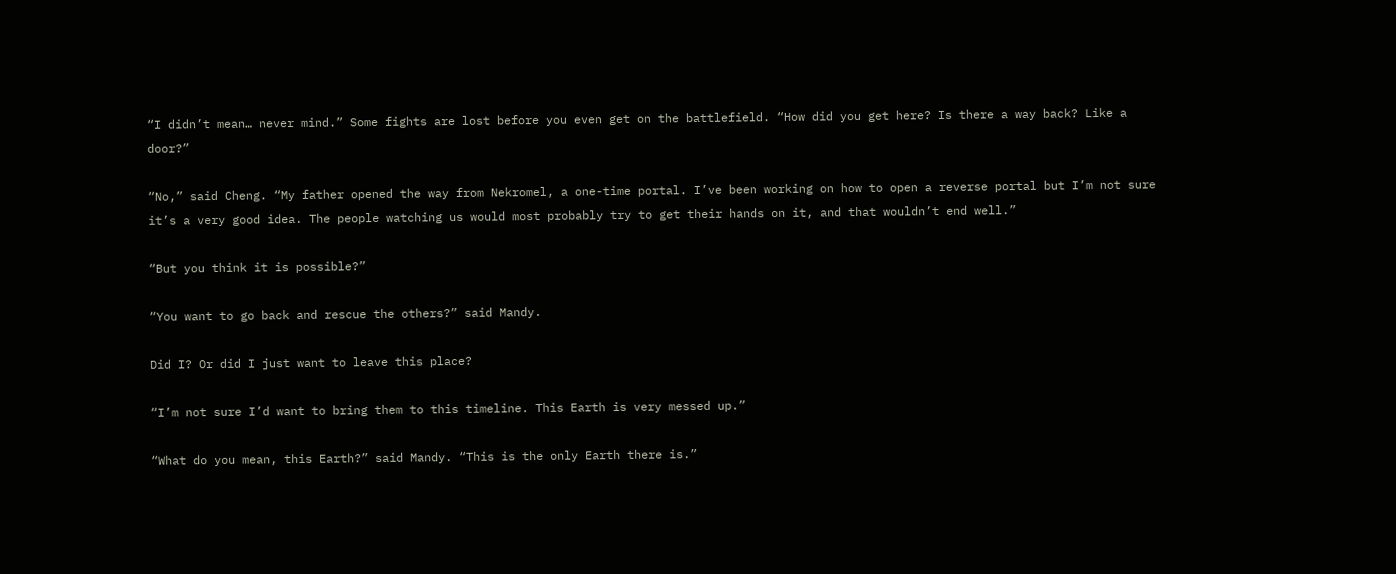“I didn’t mean… never mind.” Some fights are lost before you even get on the battlefield. “How did you get here? Is there a way back? Like a door?”

“No,” said Cheng. “My father opened the way from Nekromel, a one-time portal. I’ve been working on how to open a reverse portal but I’m not sure it’s a very good idea. The people watching us would most probably try to get their hands on it, and that wouldn’t end well.”

“But you think it is possible?”

“You want to go back and rescue the others?” said Mandy.

Did I? Or did I just want to leave this place?

“I’m not sure I’d want to bring them to this timeline. This Earth is very messed up.”

“What do you mean, this Earth?” said Mandy. “This is the only Earth there is.”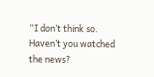“I don’t think so. Haven’t you watched the news?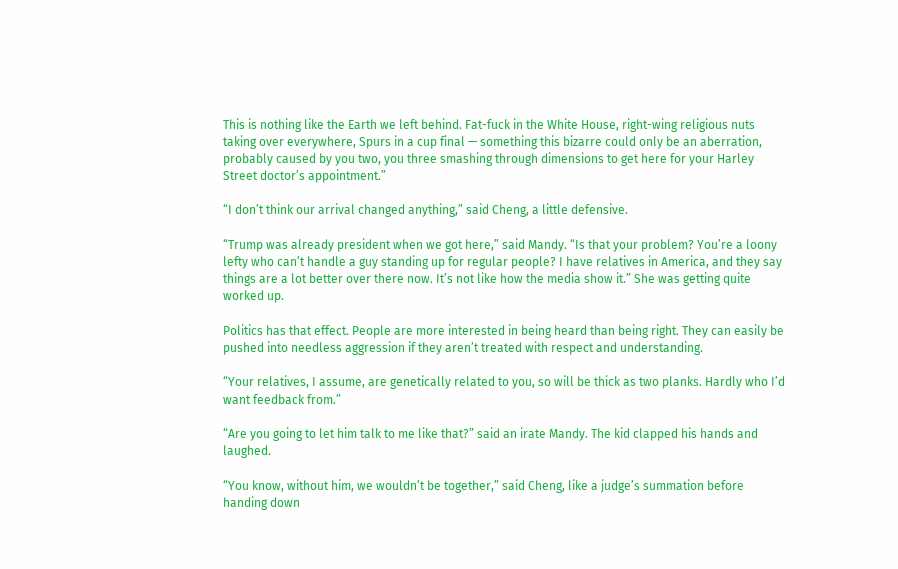This is nothing like the Earth we left behind. Fat-fuck in the White House, right-wing religious nuts taking over everywhere, Spurs in a cup final — something this bizarre could only be an aberration, probably caused by you two, you three smashing through dimensions to get here for your Harley Street doctor’s appointment.”

“I don’t think our arrival changed anything,” said Cheng, a little defensive.

“Trump was already president when we got here,” said Mandy. “Is that your problem? You’re a loony lefty who can’t handle a guy standing up for regular people? I have relatives in America, and they say things are a lot better over there now. It’s not like how the media show it.” She was getting quite worked up.

Politics has that effect. People are more interested in being heard than being right. They can easily be pushed into needless aggression if they aren’t treated with respect and understanding.

“Your relatives, I assume, are genetically related to you, so will be thick as two planks. Hardly who I’d want feedback from.”

“Are you going to let him talk to me like that?” said an irate Mandy. The kid clapped his hands and laughed.

“You know, without him, we wouldn’t be together,” said Cheng, like a judge’s summation before handing down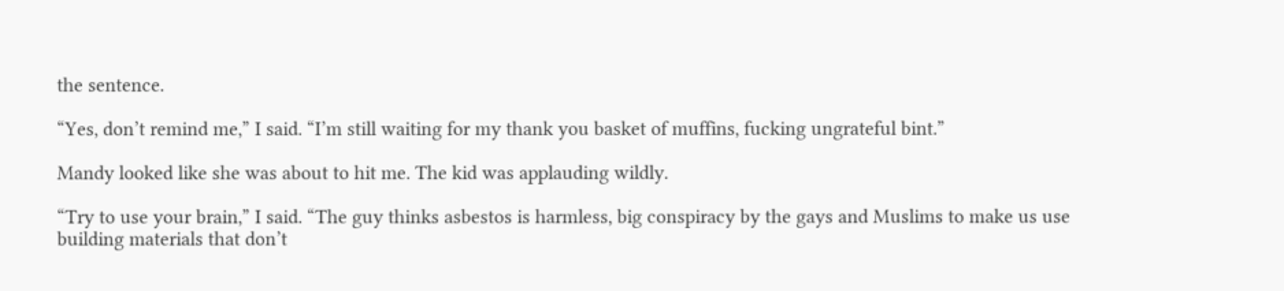the sentence.

“Yes, don’t remind me,” I said. “I’m still waiting for my thank you basket of muffins, fucking ungrateful bint.”

Mandy looked like she was about to hit me. The kid was applauding wildly.

“Try to use your brain,” I said. “The guy thinks asbestos is harmless, big conspiracy by the gays and Muslims to make us use building materials that don’t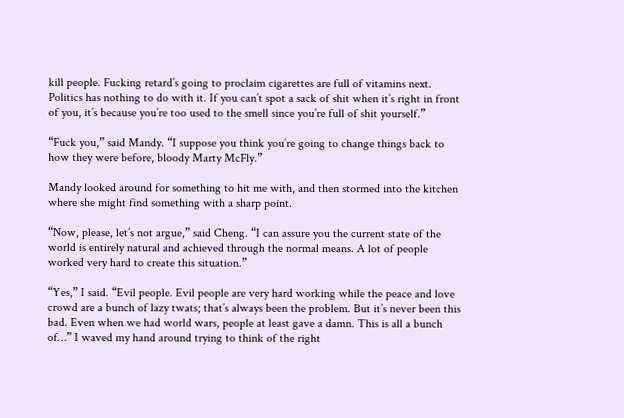kill people. Fucking retard’s going to proclaim cigarettes are full of vitamins next. Politics has nothing to do with it. If you can’t spot a sack of shit when it’s right in front of you, it’s because you’re too used to the smell since you’re full of shit yourself.”

“Fuck you,” said Mandy. “I suppose you think you’re going to change things back to how they were before, bloody Marty McFly.”

Mandy looked around for something to hit me with, and then stormed into the kitchen where she might find something with a sharp point.

“Now, please, let’s not argue,” said Cheng. “I can assure you the current state of the world is entirely natural and achieved through the normal means. A lot of people worked very hard to create this situation.”

“Yes,” I said. “Evil people. Evil people are very hard working while the peace and love crowd are a bunch of lazy twats; that’s always been the problem. But it’s never been this bad. Even when we had world wars, people at least gave a damn. This is all a bunch of…” I waved my hand around trying to think of the right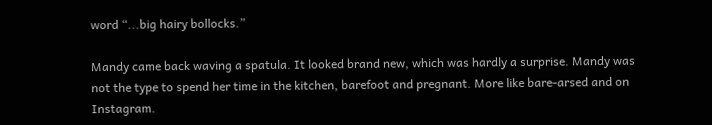word “...big hairy bollocks.”

Mandy came back waving a spatula. It looked brand new, which was hardly a surprise. Mandy was not the type to spend her time in the kitchen, barefoot and pregnant. More like bare-arsed and on Instagram.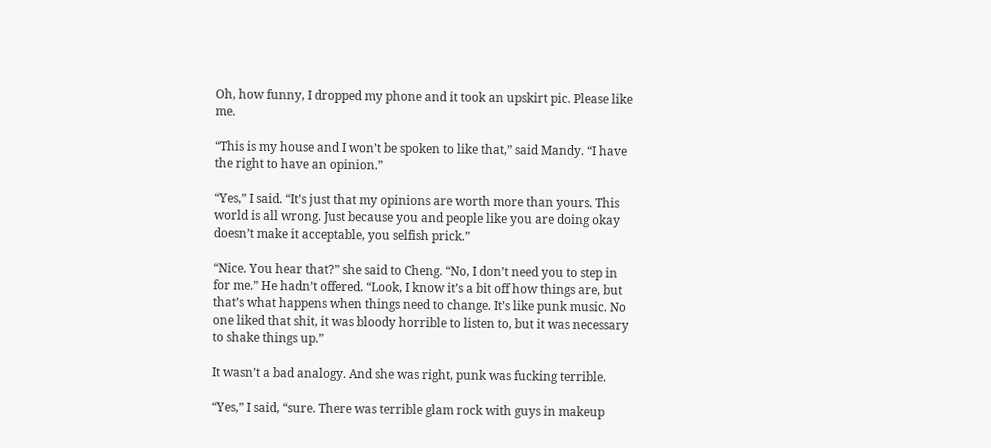Oh, how funny, I dropped my phone and it took an upskirt pic. Please like me.

“This is my house and I won’t be spoken to like that,” said Mandy. “I have the right to have an opinion.”

“Yes,” I said. “It’s just that my opinions are worth more than yours. This world is all wrong. Just because you and people like you are doing okay doesn’t make it acceptable, you selfish prick.”

“Nice. You hear that?” she said to Cheng. “No, I don’t need you to step in for me.” He hadn’t offered. “Look, I know it’s a bit off how things are, but that’s what happens when things need to change. It’s like punk music. No one liked that shit, it was bloody horrible to listen to, but it was necessary to shake things up.”

It wasn’t a bad analogy. And she was right, punk was fucking terrible.

“Yes,” I said, “sure. There was terrible glam rock with guys in makeup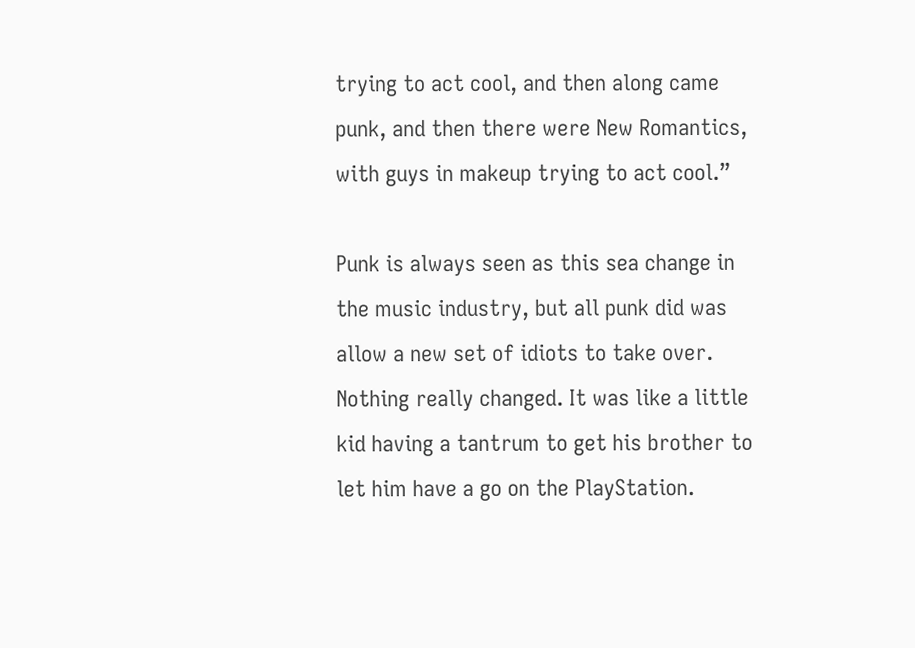trying to act cool, and then along came punk, and then there were New Romantics, with guys in makeup trying to act cool.”

Punk is always seen as this sea change in the music industry, but all punk did was allow a new set of idiots to take over. Nothing really changed. It was like a little kid having a tantrum to get his brother to let him have a go on the PlayStation.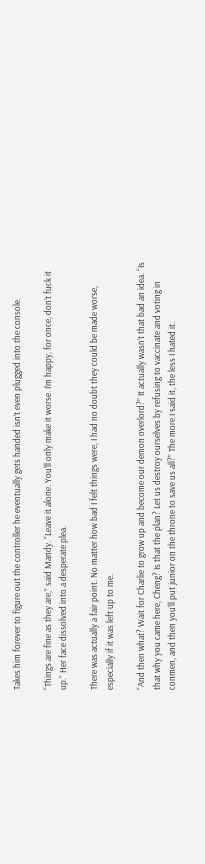Takes him forever to figure out the controller he eventually gets handed isn’t even plugged into the console.

“Things are fine as they are,” said Mandy. “Leave it alone. You’ll only make it worse. I’m happy, for once, don’t fuck it up.” Her face dissolved into a desperate plea.

There was actually a fair point. No matter how bad I felt things were, I had no doubt they could be made worse, especially if it was left up to me.

“And then what? Wait for Charlie to grow up and become our demon overlord?” It actually wasn’t that bad an idea. “Is that why you came here, Cheng? Is that the plan? Let us destroy ourselves by refusing to vaccinate and voting in conmen, and then you’ll put junior on the throne to save us all?” The more I said it, the less I hated it.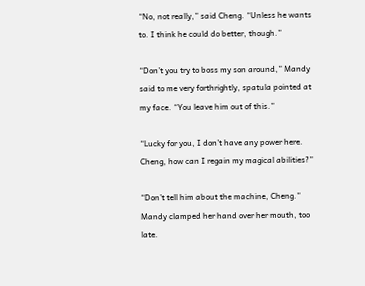“No, not really,” said Cheng. “Unless he wants to. I think he could do better, though.”

“Don’t you try to boss my son around,” Mandy said to me very forthrightly, spatula pointed at my face. “You leave him out of this.”

“Lucky for you, I don’t have any power here. Cheng, how can I regain my magical abilities?”

“Don’t tell him about the machine, Cheng.” Mandy clamped her hand over her mouth, too late.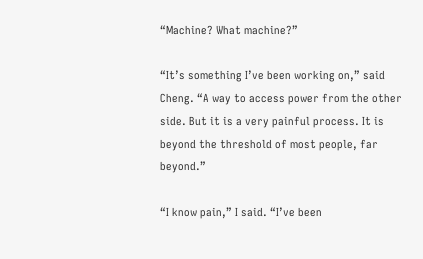“Machine? What machine?”

“It’s something I’ve been working on,” said Cheng. “A way to access power from the other side. But it is a very painful process. It is beyond the threshold of most people, far beyond.”

“I know pain,” I said. “I’ve been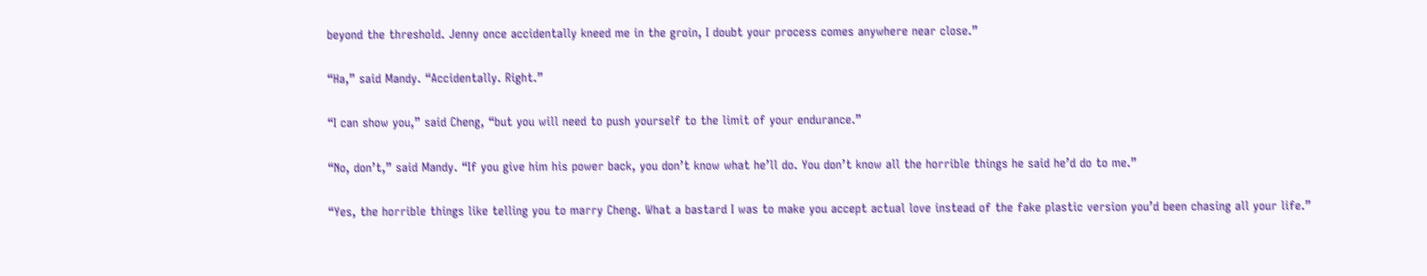beyond the threshold. Jenny once accidentally kneed me in the groin, I doubt your process comes anywhere near close.”

“Ha,” said Mandy. “Accidentally. Right.”

“I can show you,” said Cheng, “but you will need to push yourself to the limit of your endurance.”

“No, don’t,” said Mandy. “If you give him his power back, you don’t know what he’ll do. You don’t know all the horrible things he said he’d do to me.”

“Yes, the horrible things like telling you to marry Cheng. What a bastard I was to make you accept actual love instead of the fake plastic version you’d been chasing all your life.”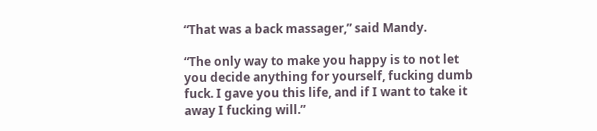“That was a back massager,” said Mandy.

“The only way to make you happy is to not let you decide anything for yourself, fucking dumb fuck. I gave you this life, and if I want to take it away I fucking will.”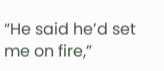“He said he’d set me on fire,”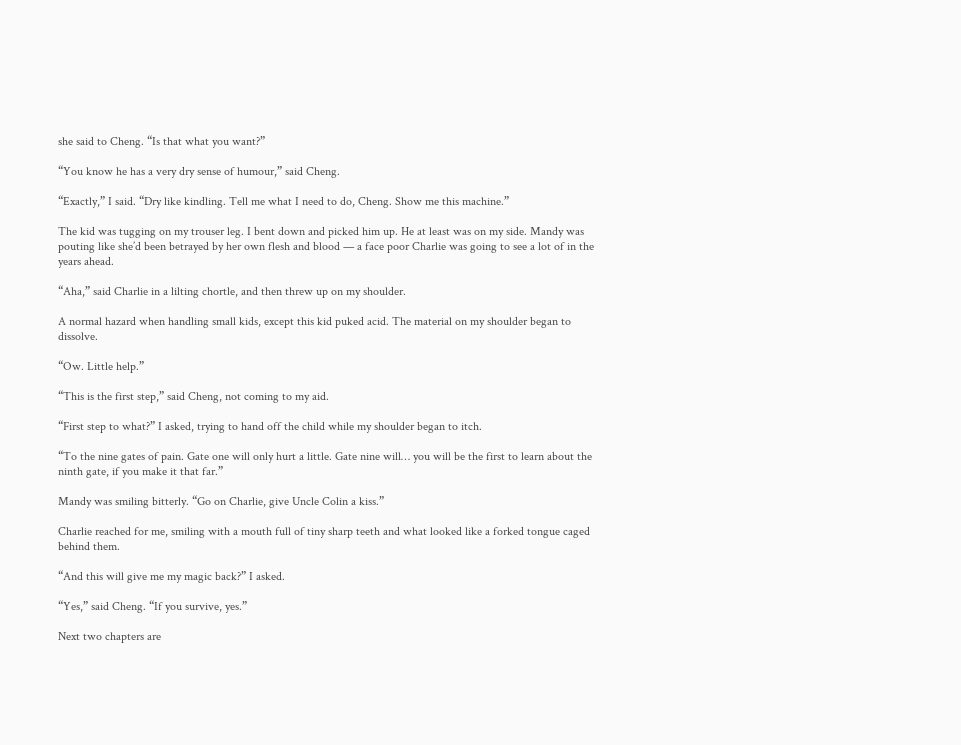she said to Cheng. “Is that what you want?”

“You know he has a very dry sense of humour,” said Cheng.

“Exactly,” I said. “Dry like kindling. Tell me what I need to do, Cheng. Show me this machine.”

The kid was tugging on my trouser leg. I bent down and picked him up. He at least was on my side. Mandy was pouting like she’d been betrayed by her own flesh and blood — a face poor Charlie was going to see a lot of in the years ahead.

“Aha,” said Charlie in a lilting chortle, and then threw up on my shoulder.

A normal hazard when handling small kids, except this kid puked acid. The material on my shoulder began to dissolve.

“Ow. Little help.”

“This is the first step,” said Cheng, not coming to my aid.

“First step to what?” I asked, trying to hand off the child while my shoulder began to itch.

“To the nine gates of pain. Gate one will only hurt a little. Gate nine will… you will be the first to learn about the ninth gate, if you make it that far.”

Mandy was smiling bitterly. “Go on Charlie, give Uncle Colin a kiss.”

Charlie reached for me, smiling with a mouth full of tiny sharp teeth and what looked like a forked tongue caged behind them.

“And this will give me my magic back?” I asked.

“Yes,” said Cheng. “If you survive, yes.”

Next two chapters are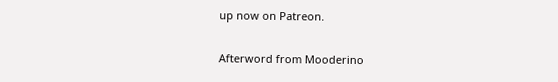up now on Patreon.

Afterword from Mooderino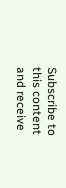Subscribe to this content and receive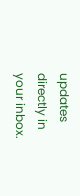updates directly in your inbox.